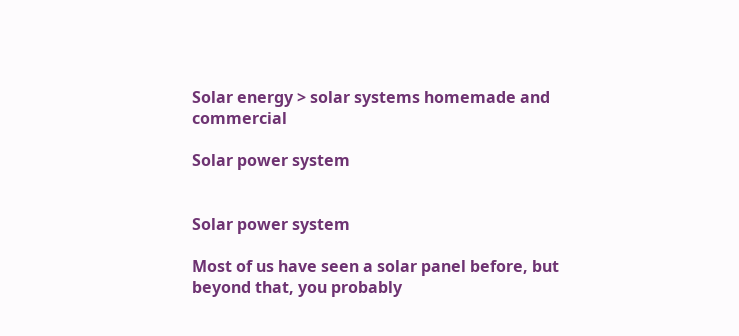Solar energy > solar systems homemade and commercial

Solar power system


Solar power system

Most of us have seen a solar panel before, but beyond that, you probably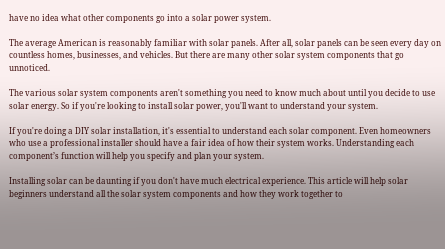have no idea what other components go into a solar power system.

The average American is reasonably familiar with solar panels. After all, solar panels can be seen every day on countless homes, businesses, and vehicles. But there are many other solar system components that go unnoticed.

The various solar system components aren't something you need to know much about until you decide to use solar energy. So if you're looking to install solar power, you'll want to understand your system.

If you're doing a DIY solar installation, it's essential to understand each solar component. Even homeowners who use a professional installer should have a fair idea of how their system works. Understanding each component’s function will help you specify and plan your system.

Installing solar can be daunting if you don't have much electrical experience. This article will help solar beginners understand all the solar system components and how they work together to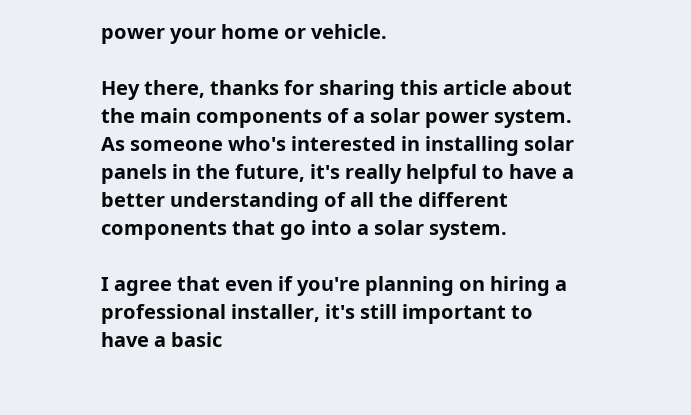power your home or vehicle.

Hey there, thanks for sharing this article about the main components of a solar power system. As someone who's interested in installing solar panels in the future, it's really helpful to have a better understanding of all the different components that go into a solar system.

I agree that even if you're planning on hiring a professional installer, it's still important to have a basic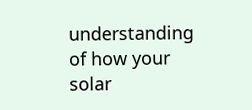understanding of how your solar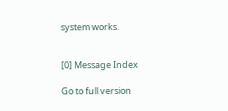system works.


[0] Message Index

Go to full version